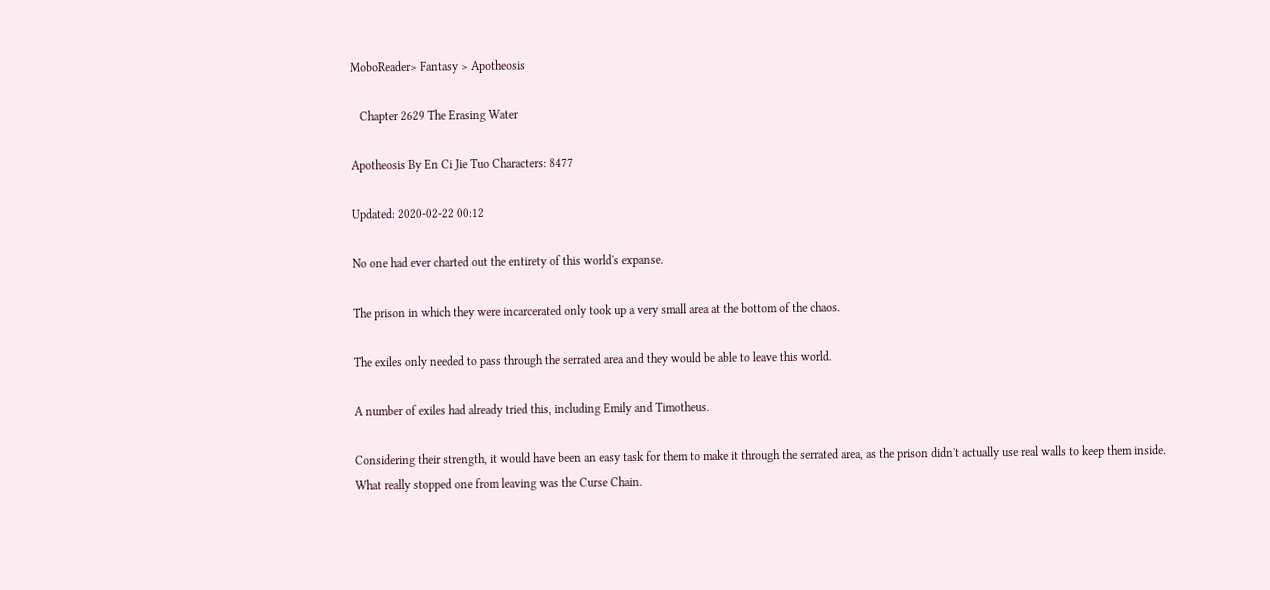MoboReader> Fantasy > Apotheosis

   Chapter 2629 The Erasing Water

Apotheosis By En Ci Jie Tuo Characters: 8477

Updated: 2020-02-22 00:12

No one had ever charted out the entirety of this world's expanse.

The prison in which they were incarcerated only took up a very small area at the bottom of the chaos.

The exiles only needed to pass through the serrated area and they would be able to leave this world.

A number of exiles had already tried this, including Emily and Timotheus.

Considering their strength, it would have been an easy task for them to make it through the serrated area, as the prison didn't actually use real walls to keep them inside. What really stopped one from leaving was the Curse Chain.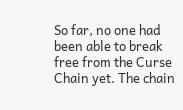So far, no one had been able to break free from the Curse Chain yet. The chain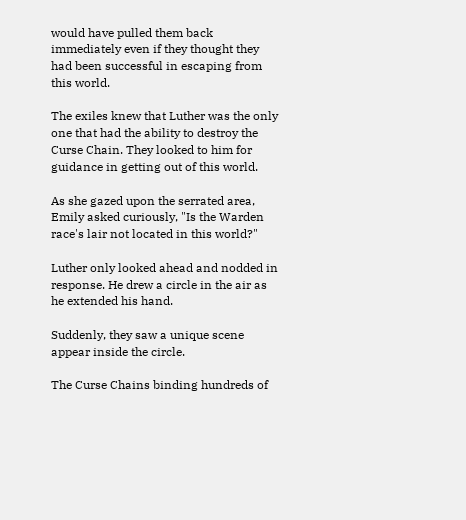would have pulled them back immediately even if they thought they had been successful in escaping from this world.

The exiles knew that Luther was the only one that had the ability to destroy the Curse Chain. They looked to him for guidance in getting out of this world.

As she gazed upon the serrated area, Emily asked curiously, "Is the Warden race's lair not located in this world?"

Luther only looked ahead and nodded in response. He drew a circle in the air as he extended his hand.

Suddenly, they saw a unique scene appear inside the circle.

The Curse Chains binding hundreds of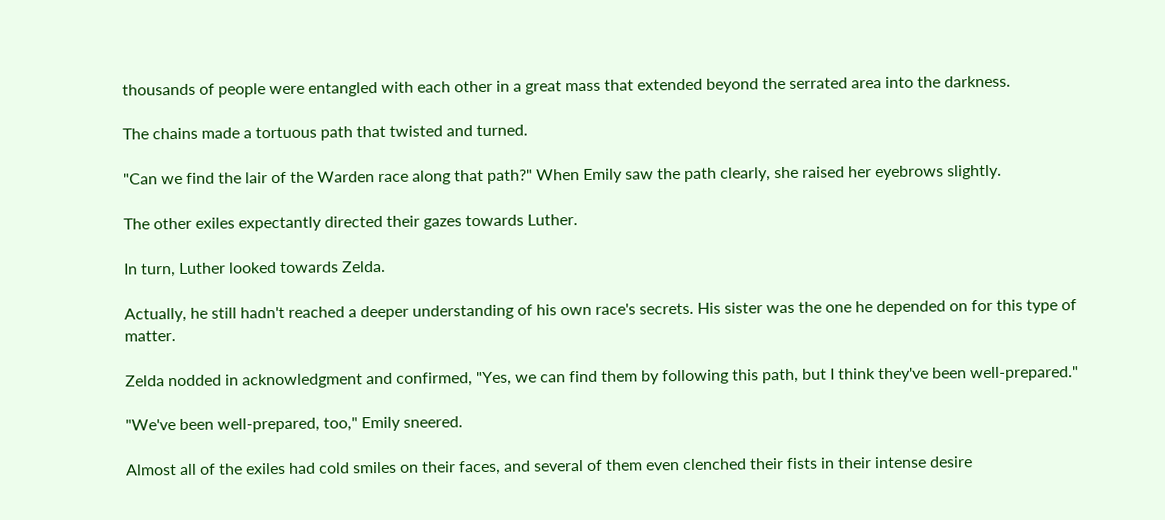thousands of people were entangled with each other in a great mass that extended beyond the serrated area into the darkness.

The chains made a tortuous path that twisted and turned.

"Can we find the lair of the Warden race along that path?" When Emily saw the path clearly, she raised her eyebrows slightly.

The other exiles expectantly directed their gazes towards Luther.

In turn, Luther looked towards Zelda.

Actually, he still hadn't reached a deeper understanding of his own race's secrets. His sister was the one he depended on for this type of matter.

Zelda nodded in acknowledgment and confirmed, "Yes, we can find them by following this path, but I think they've been well-prepared."

"We've been well-prepared, too," Emily sneered.

Almost all of the exiles had cold smiles on their faces, and several of them even clenched their fists in their intense desire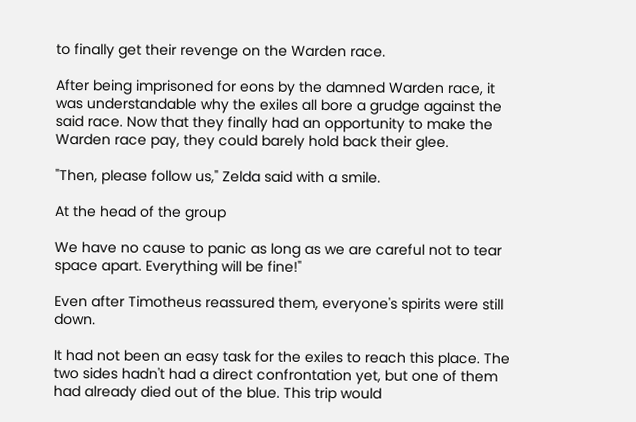to finally get their revenge on the Warden race.

After being imprisoned for eons by the damned Warden race, it was understandable why the exiles all bore a grudge against the said race. Now that they finally had an opportunity to make the Warden race pay, they could barely hold back their glee.

"Then, please follow us," Zelda said with a smile.

At the head of the group

We have no cause to panic as long as we are careful not to tear space apart. Everything will be fine!"

Even after Timotheus reassured them, everyone's spirits were still down.

It had not been an easy task for the exiles to reach this place. The two sides hadn't had a direct confrontation yet, but one of them had already died out of the blue. This trip would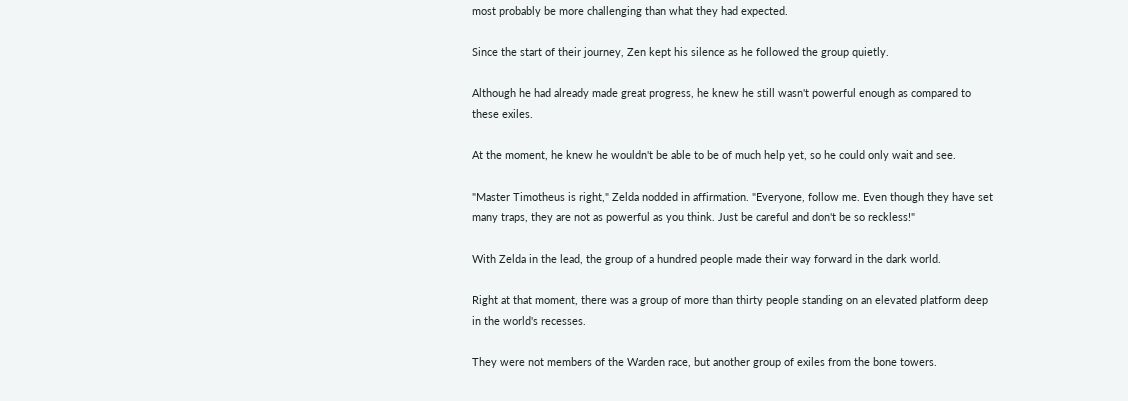most probably be more challenging than what they had expected.

Since the start of their journey, Zen kept his silence as he followed the group quietly.

Although he had already made great progress, he knew he still wasn't powerful enough as compared to these exiles.

At the moment, he knew he wouldn't be able to be of much help yet, so he could only wait and see.

"Master Timotheus is right," Zelda nodded in affirmation. "Everyone, follow me. Even though they have set many traps, they are not as powerful as you think. Just be careful and don't be so reckless!"

With Zelda in the lead, the group of a hundred people made their way forward in the dark world.

Right at that moment, there was a group of more than thirty people standing on an elevated platform deep in the world's recesses.

They were not members of the Warden race, but another group of exiles from the bone towers.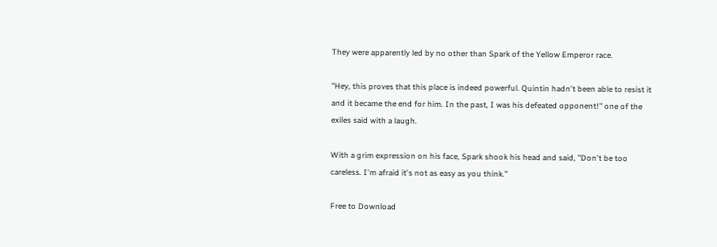They were apparently led by no other than Spark of the Yellow Emperor race.

"Hey, this proves that this place is indeed powerful. Quintin hadn't been able to resist it and it became the end for him. In the past, I was his defeated opponent!" one of the exiles said with a laugh.

With a grim expression on his face, Spark shook his head and said, "Don't be too careless. I'm afraid it's not as easy as you think."

Free to Download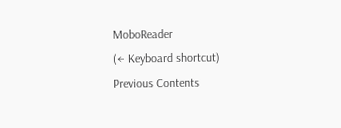MoboReader
(← Keyboard shortcut) Previous Contents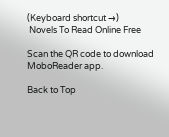(Keyboard shortcut →)
 Novels To Read Online Free

Scan the QR code to download MoboReader app.

Back to Top